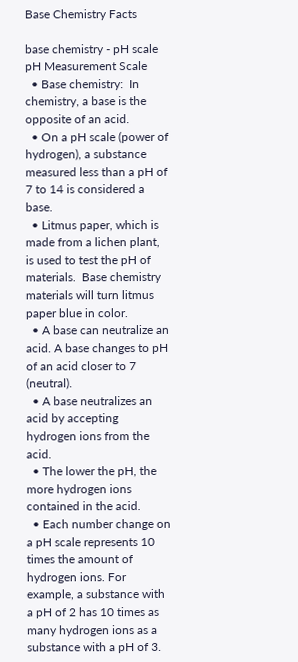Base Chemistry Facts

base chemistry - pH scale
pH Measurement Scale
  • Base chemistry:  In chemistry, a base is the opposite of an acid.
  • On a pH scale (power of hydrogen), a substance measured less than a pH of 7 to 14 is considered a base.
  • Litmus paper, which is made from a lichen plant, is used to test the pH of materials.  Base chemistry materials will turn litmus paper blue in color.
  • A base can neutralize an acid. A base changes to pH of an acid closer to 7 (neutral).
  • A base neutralizes an acid by accepting hydrogen ions from the acid.
  • The lower the pH, the more hydrogen ions contained in the acid.
  • Each number change on a pH scale represents 10 times the amount of hydrogen ions. For example, a substance with a pH of 2 has 10 times as many hydrogen ions as a substance with a pH of 3.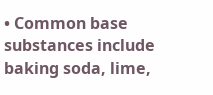• Common base substances include baking soda, lime,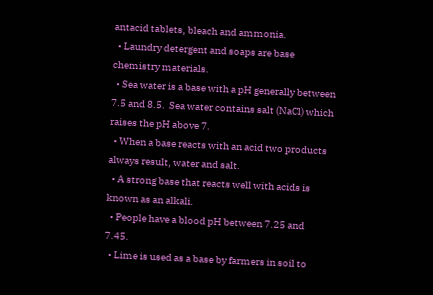antacid tablets, bleach and ammonia.
  • Laundry detergent and soaps are base chemistry materials.
  • Sea water is a base with a pH generally between 7.5 and 8.5.  Sea water contains salt (NaCl) which raises the pH above 7.
  • When a base reacts with an acid two products always result, water and salt.
  • A strong base that reacts well with acids is known as an alkali.
  • People have a blood pH between 7.25 and 7.45.
  • Lime is used as a base by farmers in soil to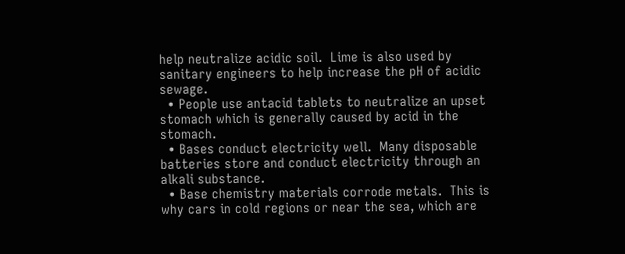help neutralize acidic soil.  Lime is also used by sanitary engineers to help increase the pH of acidic sewage.
  • People use antacid tablets to neutralize an upset stomach which is generally caused by acid in the stomach.
  • Bases conduct electricity well.  Many disposable batteries store and conduct electricity through an alkali substance.
  • Base chemistry materials corrode metals.  This is why cars in cold regions or near the sea, which are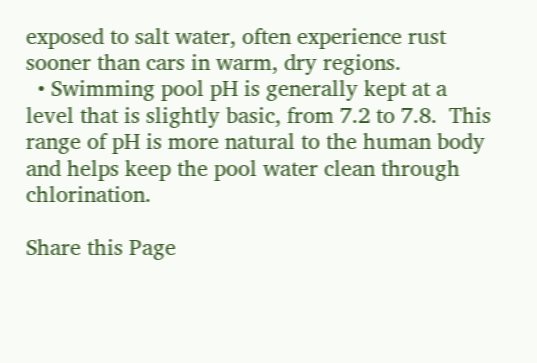exposed to salt water, often experience rust sooner than cars in warm, dry regions.
  • Swimming pool pH is generally kept at a level that is slightly basic, from 7.2 to 7.8.  This range of pH is more natural to the human body and helps keep the pool water clean through chlorination.

Share this Page